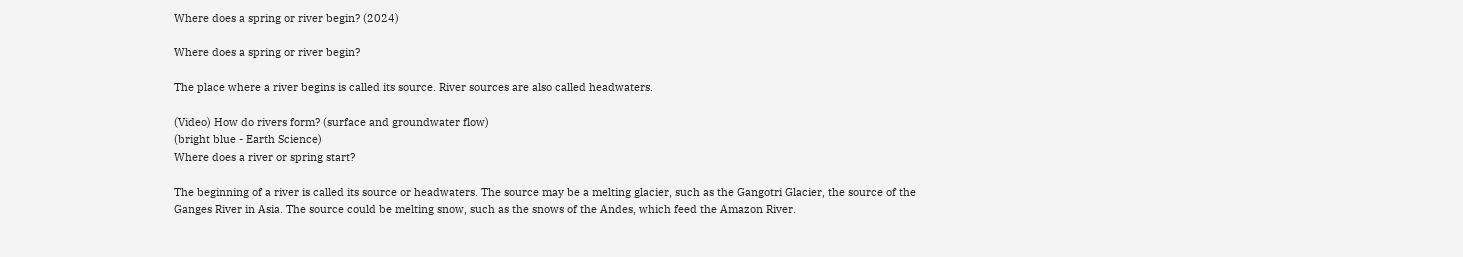Where does a spring or river begin? (2024)

Where does a spring or river begin?

The place where a river begins is called its source. River sources are also called headwaters.

(Video) How do rivers form? (surface and groundwater flow)
(bright blue - Earth Science)
Where does a river or spring start?

The beginning of a river is called its source or headwaters. The source may be a melting glacier, such as the Gangotri Glacier, the source of the Ganges River in Asia. The source could be melting snow, such as the snows of the Andes, which feed the Amazon River.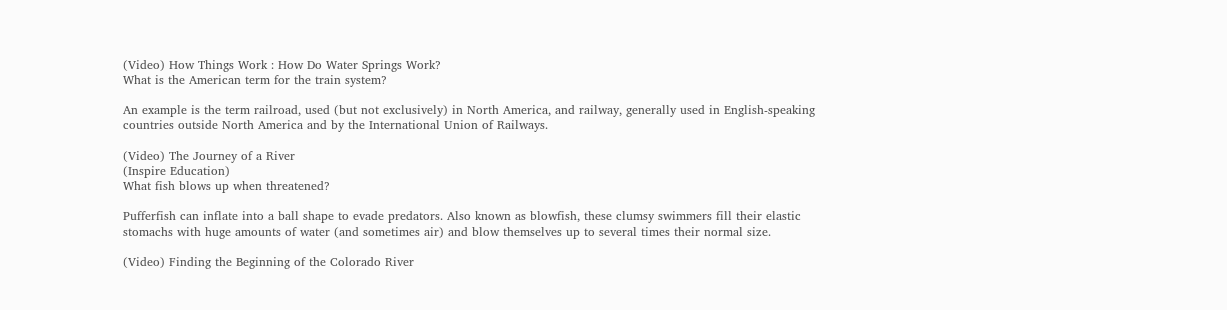(Video) How Things Work : How Do Water Springs Work?
What is the American term for the train system?

An example is the term railroad, used (but not exclusively) in North America, and railway, generally used in English-speaking countries outside North America and by the International Union of Railways.

(Video) The Journey of a River
(Inspire Education)
What fish blows up when threatened?

Pufferfish can inflate into a ball shape to evade predators. Also known as blowfish, these clumsy swimmers fill their elastic stomachs with huge amounts of water (and sometimes air) and blow themselves up to several times their normal size.

(Video) Finding the Beginning of the Colorado River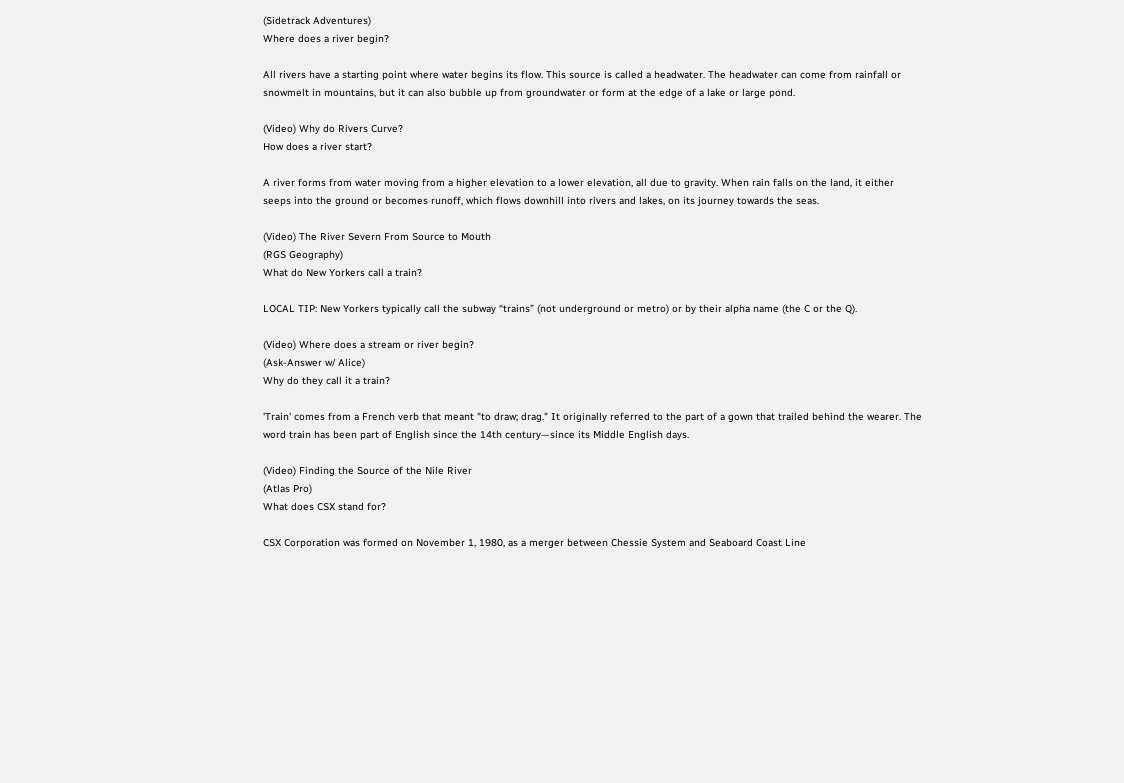(Sidetrack Adventures)
Where does a river begin?

All rivers have a starting point where water begins its flow. This source is called a headwater. The headwater can come from rainfall or snowmelt in mountains, but it can also bubble up from groundwater or form at the edge of a lake or large pond.

(Video) Why do Rivers Curve?
How does a river start?

A river forms from water moving from a higher elevation to a lower elevation, all due to gravity. When rain falls on the land, it either seeps into the ground or becomes runoff, which flows downhill into rivers and lakes, on its journey towards the seas.

(Video) The River Severn From Source to Mouth
(RGS Geography)
What do New Yorkers call a train?

LOCAL TIP: New Yorkers typically call the subway “trains” (not underground or metro) or by their alpha name (the C or the Q).

(Video) Where does a stream or river begin?
(Ask-Answer w/ Alice)
Why do they call it a train?

'Train' comes from a French verb that meant "to draw; drag." It originally referred to the part of a gown that trailed behind the wearer. The word train has been part of English since the 14th century—since its Middle English days.

(Video) Finding the Source of the Nile River
(Atlas Pro)
What does CSX stand for?

CSX Corporation was formed on November 1, 1980, as a merger between Chessie System and Seaboard Coast Line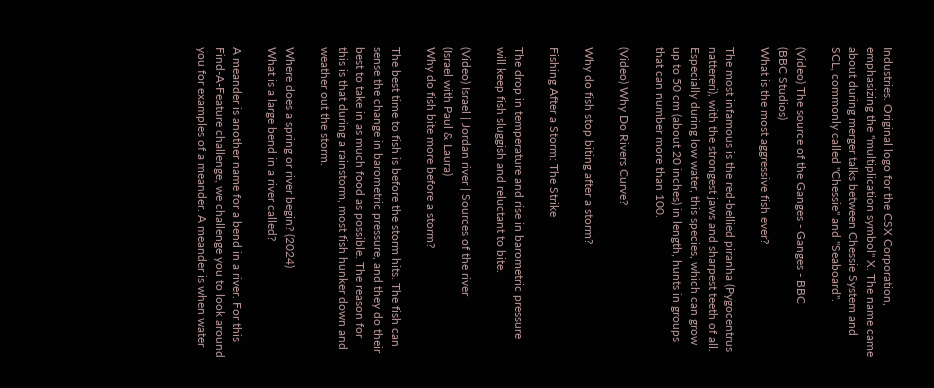Industries. Original logo for the CSX Corporation, emphasizing the "multiplication symbol" X. The name came about during merger talks between Chessie System and SCL, commonly called "Chessie" and "Seaboard".

(Video) The source of the Ganges - Ganges - BBC
(BBC Studios)
What is the most aggressive fish ever?

The most infamous is the red-bellied piranha (Pygocentrus nattereri), with the strongest jaws and sharpest teeth of all. Especially during low water, this species, which can grow up to 50 cm (about 20 inches) in length, hunts in groups that can number more than 100.

(Video) Why Do Rivers Curve?

Why do fish stop biting after a storm?

Fishing After a Storm: The Strike

The drop in temperature and rise in barometric pressure will keep fish sluggish and reluctant to bite.

(Video) Israel | Jordan river | Sources of the river
(Israel with Paul & Laura)
Why do fish bite more before a storm?

The best time to fish is before the storm hits. The fish can sense the change in barometric pressure, and they do their best to take in as much food as possible. The reason for this is that during a rainstorm, most fish hunker down and weather out the storm.

Where does a spring or river begin? (2024)
What is a large bend in a river called?

A meander is another name for a bend in a river. For this Find-A-Feature challenge, we challenge you to look around you for examples of a meander. A meander is when water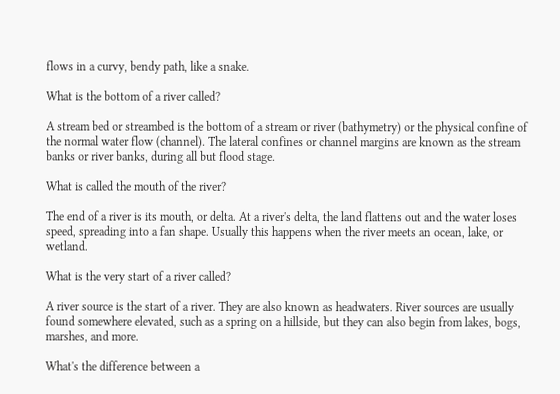flows in a curvy, bendy path, like a snake.

What is the bottom of a river called?

A stream bed or streambed is the bottom of a stream or river (bathymetry) or the physical confine of the normal water flow (channel). The lateral confines or channel margins are known as the stream banks or river banks, during all but flood stage.

What is called the mouth of the river?

The end of a river is its mouth, or delta. At a river's delta, the land flattens out and the water loses speed, spreading into a fan shape. Usually this happens when the river meets an ocean, lake, or wetland.

What is the very start of a river called?

A river source is the start of a river. They are also known as headwaters. River sources are usually found somewhere elevated, such as a spring on a hillside, but they can also begin from lakes, bogs, marshes, and more.

What's the difference between a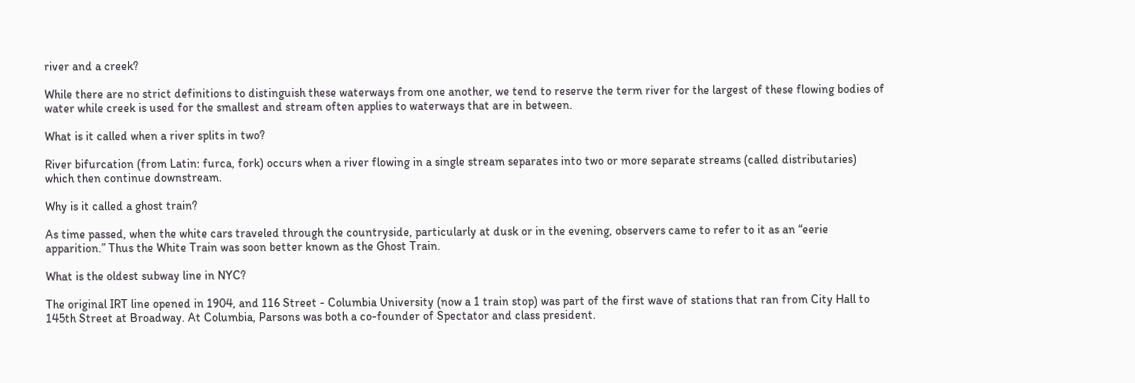river and a creek?

While there are no strict definitions to distinguish these waterways from one another, we tend to reserve the term river for the largest of these flowing bodies of water while creek is used for the smallest and stream often applies to waterways that are in between.

What is it called when a river splits in two?

River bifurcation (from Latin: furca, fork) occurs when a river flowing in a single stream separates into two or more separate streams (called distributaries) which then continue downstream.

Why is it called a ghost train?

As time passed, when the white cars traveled through the countryside, particularly at dusk or in the evening, observers came to refer to it as an “eerie apparition.” Thus the White Train was soon better known as the Ghost Train.

What is the oldest subway line in NYC?

The original IRT line opened in 1904, and 116 Street - Columbia University (now a 1 train stop) was part of the first wave of stations that ran from City Hall to 145th Street at Broadway. At Columbia, Parsons was both a co-founder of Spectator and class president.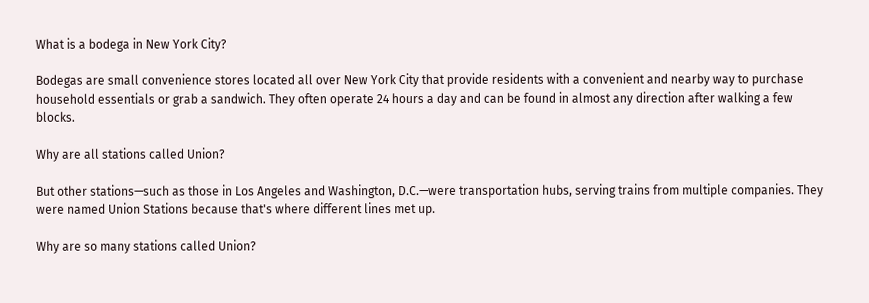What is a bodega in New York City?

Bodegas are small convenience stores located all over New York City that provide residents with a convenient and nearby way to purchase household essentials or grab a sandwich. They often operate 24 hours a day and can be found in almost any direction after walking a few blocks.

Why are all stations called Union?

But other stations—such as those in Los Angeles and Washington, D.C.—were transportation hubs, serving trains from multiple companies. They were named Union Stations because that's where different lines met up.

Why are so many stations called Union?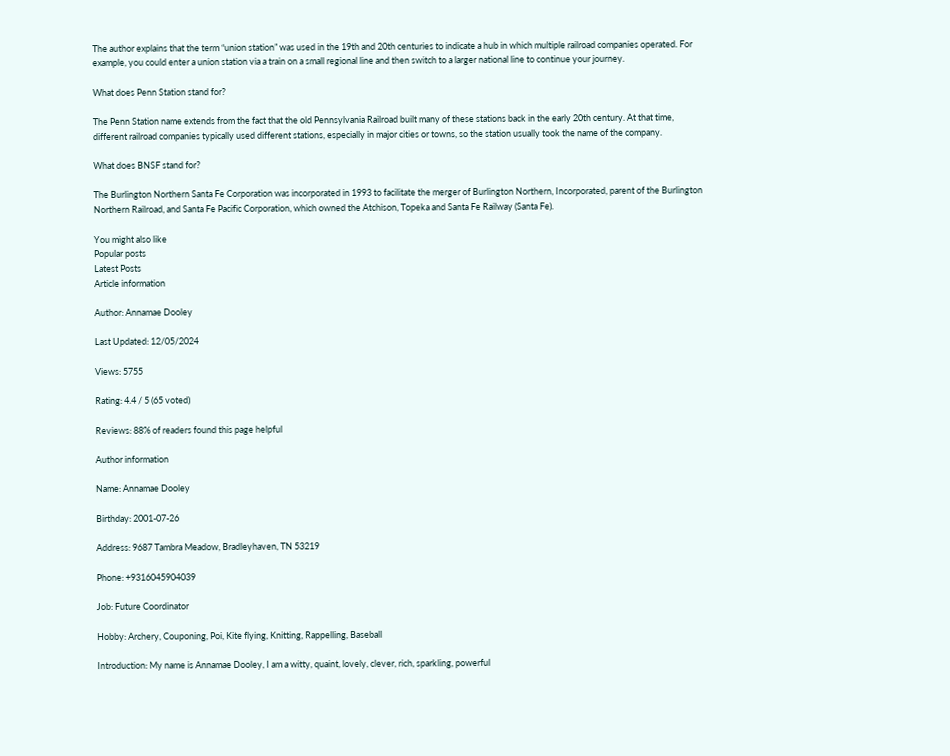The author explains that the term “union station” was used in the 19th and 20th centuries to indicate a hub in which multiple railroad companies operated. For example, you could enter a union station via a train on a small regional line and then switch to a larger national line to continue your journey.

What does Penn Station stand for?

The Penn Station name extends from the fact that the old Pennsylvania Railroad built many of these stations back in the early 20th century. At that time, different railroad companies typically used different stations, especially in major cities or towns, so the station usually took the name of the company.

What does BNSF stand for?

The Burlington Northern Santa Fe Corporation was incorporated in 1993 to facilitate the merger of Burlington Northern, Incorporated, parent of the Burlington Northern Railroad, and Santa Fe Pacific Corporation, which owned the Atchison, Topeka and Santa Fe Railway (Santa Fe).

You might also like
Popular posts
Latest Posts
Article information

Author: Annamae Dooley

Last Updated: 12/05/2024

Views: 5755

Rating: 4.4 / 5 (65 voted)

Reviews: 88% of readers found this page helpful

Author information

Name: Annamae Dooley

Birthday: 2001-07-26

Address: 9687 Tambra Meadow, Bradleyhaven, TN 53219

Phone: +9316045904039

Job: Future Coordinator

Hobby: Archery, Couponing, Poi, Kite flying, Knitting, Rappelling, Baseball

Introduction: My name is Annamae Dooley, I am a witty, quaint, lovely, clever, rich, sparkling, powerful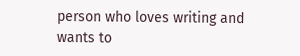person who loves writing and wants to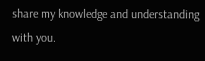share my knowledge and understanding with you.